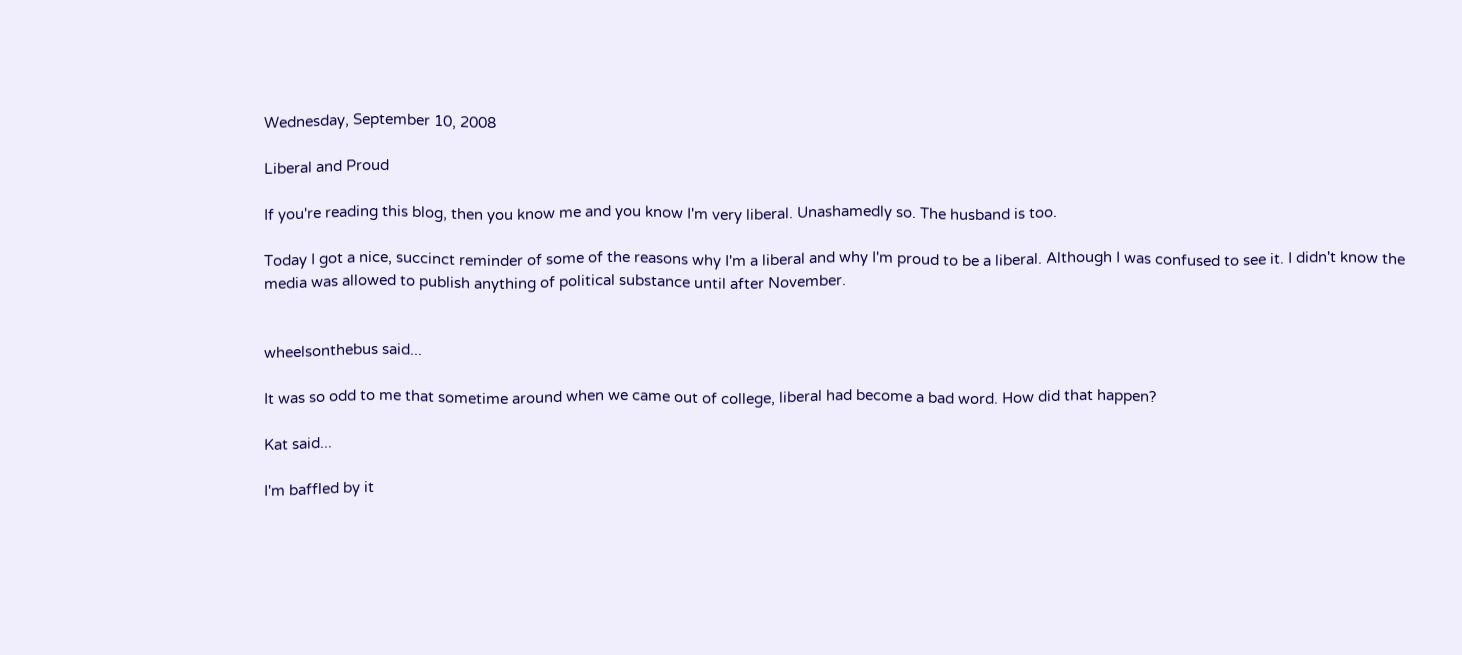Wednesday, September 10, 2008

Liberal and Proud

If you're reading this blog, then you know me and you know I'm very liberal. Unashamedly so. The husband is too.

Today I got a nice, succinct reminder of some of the reasons why I'm a liberal and why I'm proud to be a liberal. Although I was confused to see it. I didn't know the media was allowed to publish anything of political substance until after November.


wheelsonthebus said...

It was so odd to me that sometime around when we came out of college, liberal had become a bad word. How did that happen?

Kat said...

I'm baffled by it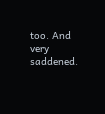too. And very saddened.